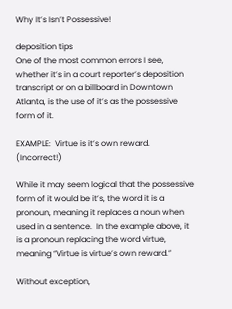Why It’s Isn’t Possessive!

deposition tips
One of the most common errors I see, whether it’s in a court reporter’s deposition transcript or on a billboard in Downtown Atlanta, is the use of it’s as the possessive form of it.

EXAMPLE:  Virtue is it’s own reward.  (Incorrect!)

While it may seem logical that the possessive form of it would be it’s, the word it is a pronoun, meaning it replaces a noun when used in a sentence.  In the example above, it is a pronoun replacing the word virtue, meaning “Virtue is virtue’s own reward.”

Without exception,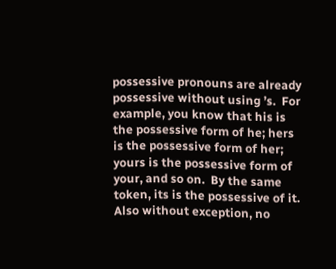possessive pronouns are already possessive without using ’s.  For example, you know that his is the possessive form of he; hers is the possessive form of her; yours is the possessive form of your, and so on.  By the same token, its is the possessive of it.  Also without exception, no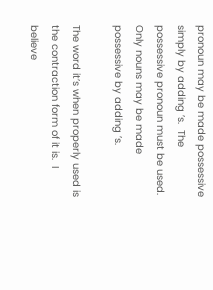pronoun may be made possessive simply by adding ’s.  The possessive pronoun must be used.  Only nouns may be made possessive by adding ’s.

The word it’s when properly used is the contraction form of it is.  I believe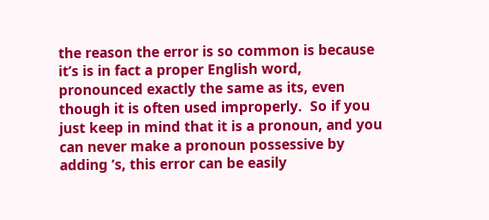the reason the error is so common is because it’s is in fact a proper English word, pronounced exactly the same as its, even though it is often used improperly.  So if you just keep in mind that it is a pronoun, and you can never make a pronoun possessive by adding ’s, this error can be easily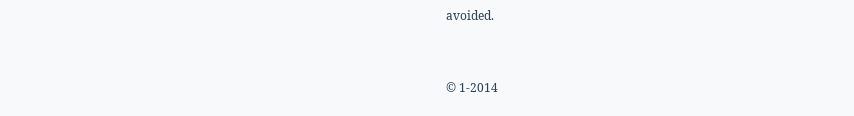avoided.


© 1-2014